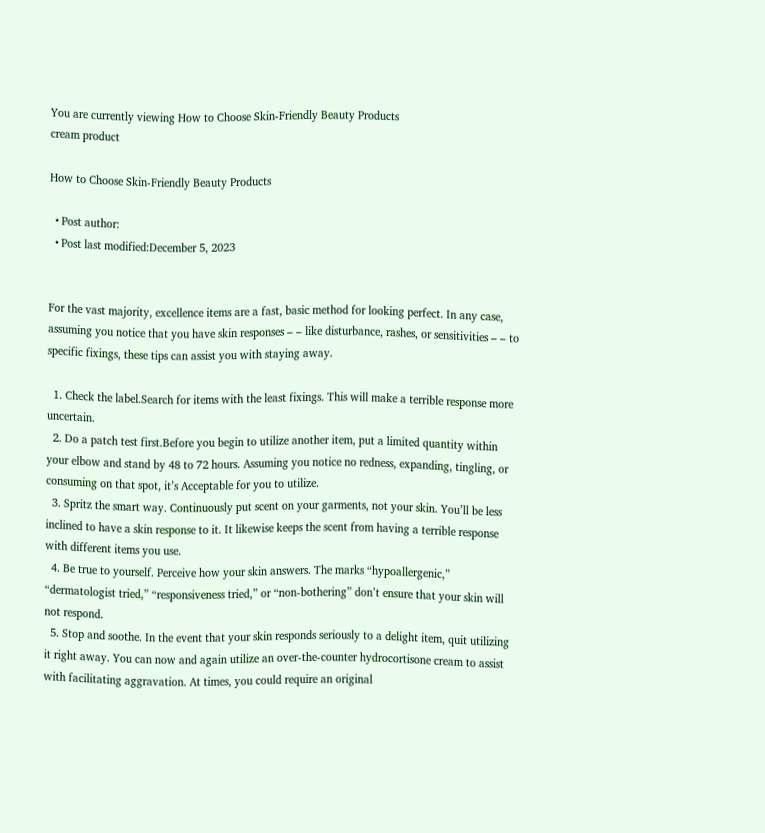You are currently viewing How to Choose Skin-Friendly Beauty Products
cream product

How to Choose Skin-Friendly Beauty Products

  • Post author:
  • Post last modified:December 5, 2023


For the vast majority, excellence items are a fast, basic method for looking perfect. In any case, assuming you notice that you have skin responses – – like disturbance, rashes, or sensitivities – – to specific fixings, these tips can assist you with staying away.

  1. Check the label.Search for items with the least fixings. This will make a terrible response more uncertain.
  2. Do a patch test first.Before you begin to utilize another item, put a limited quantity within your elbow and stand by 48 to 72 hours. Assuming you notice no redness, expanding, tingling, or consuming on that spot, it’s Acceptable for you to utilize.
  3. Spritz the smart way. Continuously put scent on your garments, not your skin. You’ll be less inclined to have a skin response to it. It likewise keeps the scent from having a terrible response with different items you use.
  4. Be true to yourself. Perceive how your skin answers. The marks “hypoallergenic,” “dermatologist tried,” “responsiveness tried,” or “non-bothering” don’t ensure that your skin will not respond.
  5. Stop and soothe. In the event that your skin responds seriously to a delight item, quit utilizing it right away. You can now and again utilize an over-the-counter hydrocortisone cream to assist with facilitating aggravation. At times, you could require an original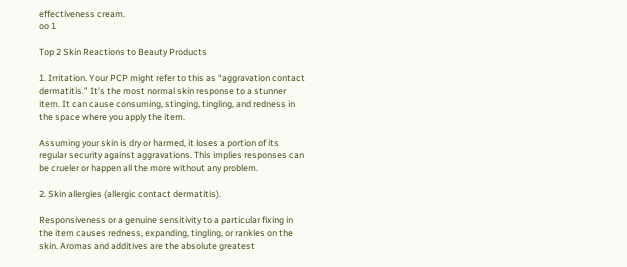effectiveness cream.
oo 1

Top 2 Skin Reactions to Beauty Products

1. Irritation. Your PCP might refer to this as “aggravation contact dermatitis.” It’s the most normal skin response to a stunner item. It can cause consuming, stinging, tingling, and redness in the space where you apply the item.

Assuming your skin is dry or harmed, it loses a portion of its regular security against aggravations. This implies responses can be crueler or happen all the more without any problem.

2. Skin allergies (allergic contact dermatitis).

Responsiveness or a genuine sensitivity to a particular fixing in the item causes redness, expanding, tingling, or rankles on the skin. Aromas and additives are the absolute greatest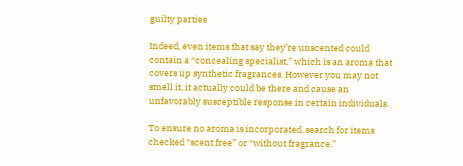guilty parties

Indeed, even items that say they’re unscented could contain a “concealing specialist,” which is an aroma that covers up synthetic fragrances. However you may not smell it, it actually could be there and cause an unfavorably susceptible response in certain individuals.

To ensure no aroma is incorporated, search for items checked “scent free” or “without fragrance.”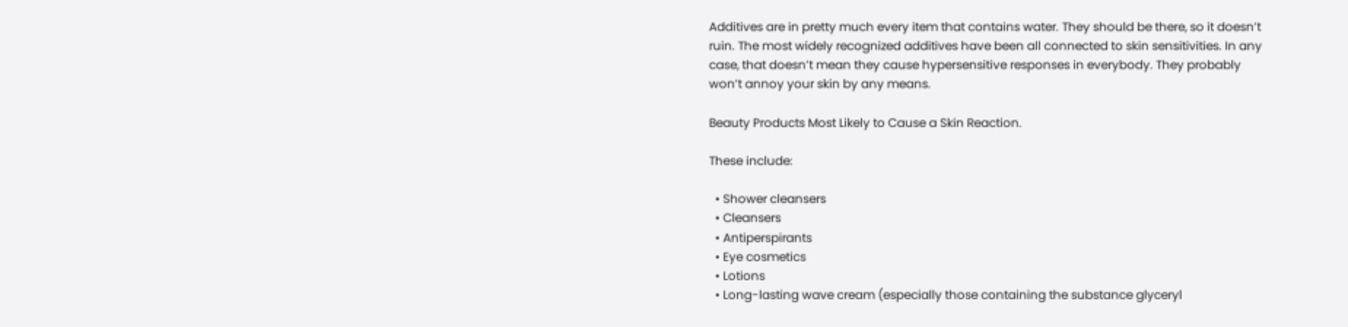Additives are in pretty much every item that contains water. They should be there, so it doesn’t ruin. The most widely recognized additives have been all connected to skin sensitivities. In any case, that doesn’t mean they cause hypersensitive responses in everybody. They probably won’t annoy your skin by any means.

Beauty Products Most Likely to Cause a Skin Reaction.

These include:

  • Shower cleansers
  • Cleansers
  • Antiperspirants
  • Eye cosmetics
  • Lotions
  • Long-lasting wave cream (especially those containing the substance glyceryl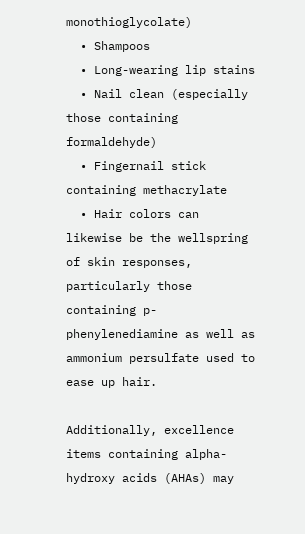monothioglycolate)
  • Shampoos
  • Long-wearing lip stains
  • Nail clean (especially those containing formaldehyde)
  • Fingernail stick containing methacrylate
  • Hair colors can likewise be the wellspring of skin responses, particularly those containing p-phenylenediamine as well as ammonium persulfate used to ease up hair.

Additionally, excellence items containing alpha-hydroxy acids (AHAs) may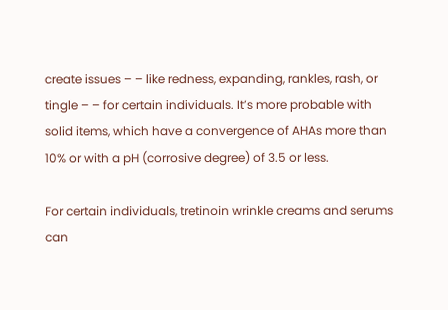create issues – – like redness, expanding, rankles, rash, or tingle – – for certain individuals. It’s more probable with solid items, which have a convergence of AHAs more than 10% or with a pH (corrosive degree) of 3.5 or less.

For certain individuals, tretinoin wrinkle creams and serums can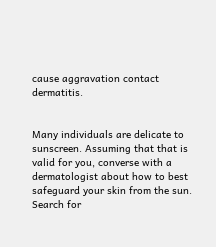cause aggravation contact dermatitis.


Many individuals are delicate to sunscreen. Assuming that that is valid for you, converse with a dermatologist about how to best safeguard your skin from the sun. Search for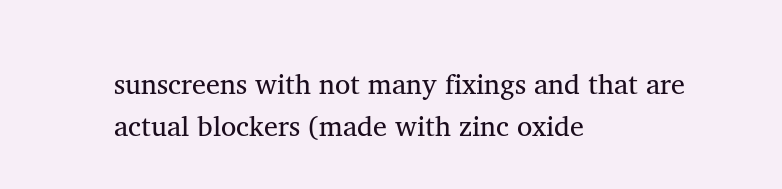sunscreens with not many fixings and that are actual blockers (made with zinc oxide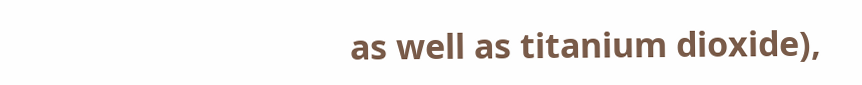as well as titanium dioxide),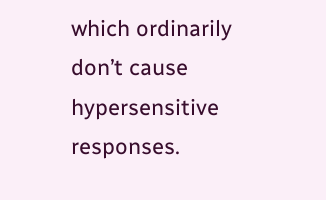which ordinarily don’t cause hypersensitive responses.